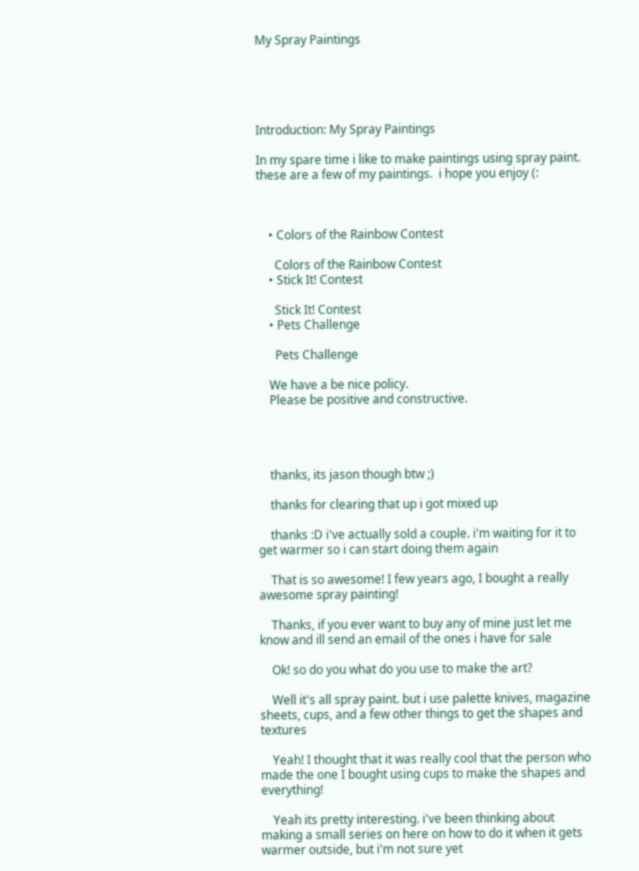My Spray Paintings





Introduction: My Spray Paintings

In my spare time i like to make paintings using spray paint.  these are a few of my paintings.  i hope you enjoy (:



    • Colors of the Rainbow Contest

      Colors of the Rainbow Contest
    • Stick It! Contest

      Stick It! Contest
    • Pets Challenge

      Pets Challenge

    We have a be nice policy.
    Please be positive and constructive.




    thanks, its jason though btw ;)

    thanks for clearing that up i got mixed up

    thanks :D i've actually sold a couple. i'm waiting for it to get warmer so i can start doing them again

    That is so awesome! I few years ago, I bought a really awesome spray painting!

    Thanks, if you ever want to buy any of mine just let me know and ill send an email of the ones i have for sale

    Ok! so do you what do you use to make the art?

    Well it's all spray paint. but i use palette knives, magazine sheets, cups, and a few other things to get the shapes and textures

    Yeah! I thought that it was really cool that the person who made the one I bought using cups to make the shapes and everything!

    Yeah its pretty interesting. i've been thinking about making a small series on here on how to do it when it gets warmer outside, but i'm not sure yet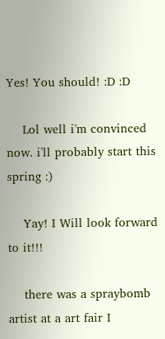Yes! You should! :D :D

    Lol well i'm convinced now. i'll probably start this spring :)

    Yay! I Will look forward to it!!!

    there was a spraybomb artist at a art fair I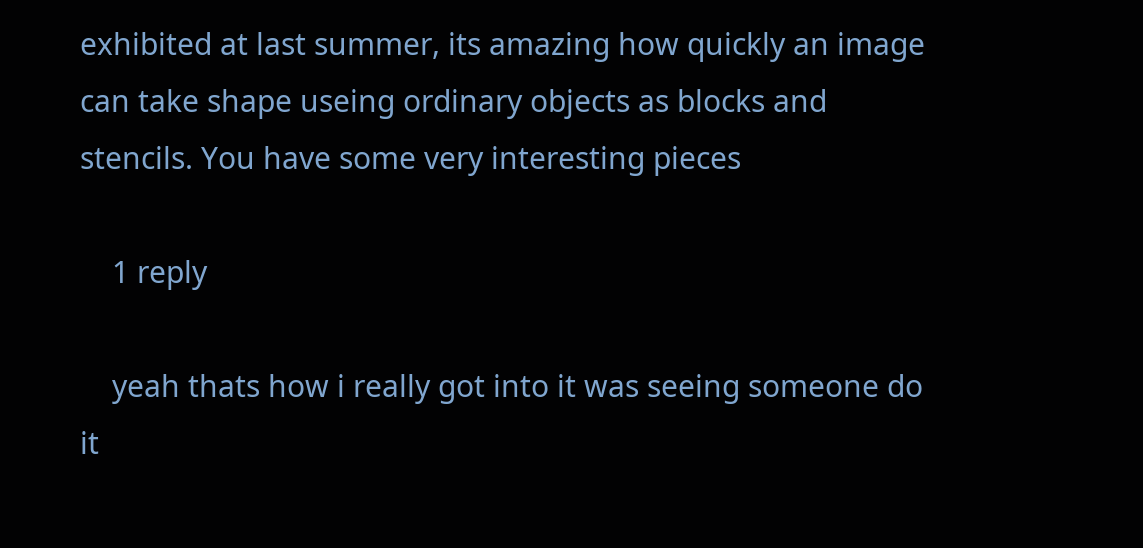exhibited at last summer, its amazing how quickly an image can take shape useing ordinary objects as blocks and stencils. You have some very interesting pieces

    1 reply

    yeah thats how i really got into it was seeing someone do it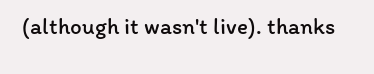(although it wasn't live). thanks